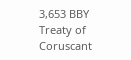3,653 BBY
Treaty of Coruscant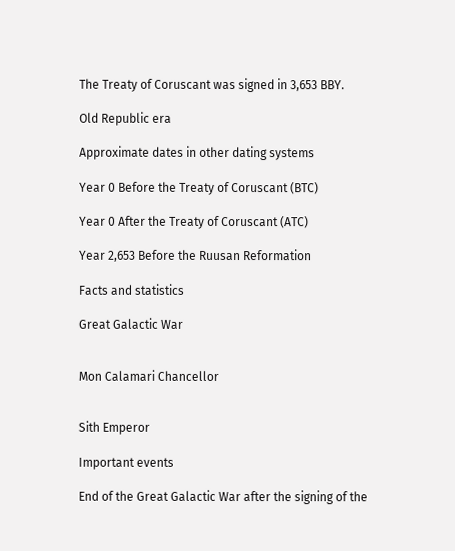The Treaty of Coruscant was signed in 3,653 BBY.

Old Republic era

Approximate dates in other dating systems

Year 0 Before the Treaty of Coruscant (BTC)

Year 0 After the Treaty of Coruscant (ATC)

Year 2,653 Before the Ruusan Reformation

Facts and statistics

Great Galactic War


Mon Calamari Chancellor


Sith Emperor

Important events

End of the Great Galactic War after the signing of the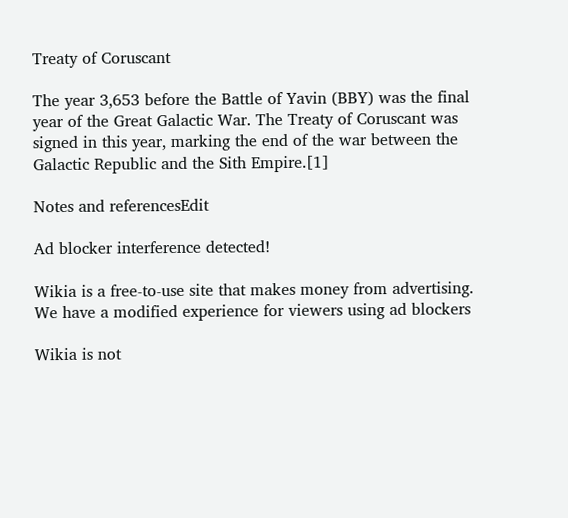Treaty of Coruscant

The year 3,653 before the Battle of Yavin (BBY) was the final year of the Great Galactic War. The Treaty of Coruscant was signed in this year, marking the end of the war between the Galactic Republic and the Sith Empire.[1]

Notes and referencesEdit

Ad blocker interference detected!

Wikia is a free-to-use site that makes money from advertising. We have a modified experience for viewers using ad blockers

Wikia is not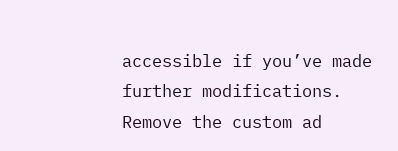accessible if you’ve made further modifications. Remove the custom ad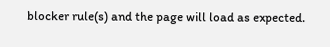blocker rule(s) and the page will load as expected.